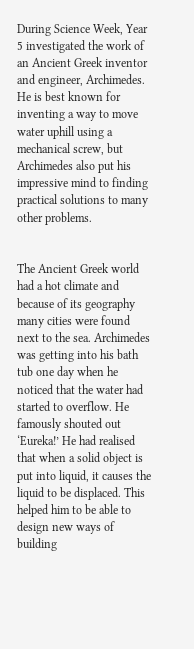During Science Week, Year 5 investigated the work of an Ancient Greek inventor and engineer, Archimedes. He is best known for inventing a way to move water uphill using a mechanical screw, but Archimedes also put his impressive mind to finding practical solutions to many other problems.


The Ancient Greek world had a hot climate and because of its geography many cities were found next to the sea. Archimedes was getting into his bath tub one day when he noticed that the water had started to overflow. He famously shouted out ‘Eureka!’ He had realised that when a solid object is put into liquid, it causes the liquid to be displaced. This helped him to be able to design new ways of building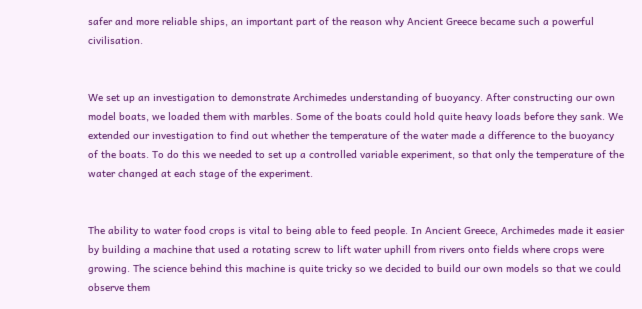safer and more reliable ships, an important part of the reason why Ancient Greece became such a powerful civilisation.


We set up an investigation to demonstrate Archimedes understanding of buoyancy. After constructing our own model boats, we loaded them with marbles. Some of the boats could hold quite heavy loads before they sank. We extended our investigation to find out whether the temperature of the water made a difference to the buoyancy of the boats. To do this we needed to set up a controlled variable experiment, so that only the temperature of the water changed at each stage of the experiment.


The ability to water food crops is vital to being able to feed people. In Ancient Greece, Archimedes made it easier by building a machine that used a rotating screw to lift water uphill from rivers onto fields where crops were growing. The science behind this machine is quite tricky so we decided to build our own models so that we could observe them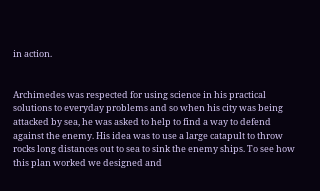in action.


Archimedes was respected for using science in his practical solutions to everyday problems and so when his city was being attacked by sea, he was asked to help to find a way to defend against the enemy. His idea was to use a large catapult to throw rocks long distances out to sea to sink the enemy ships. To see how this plan worked we designed and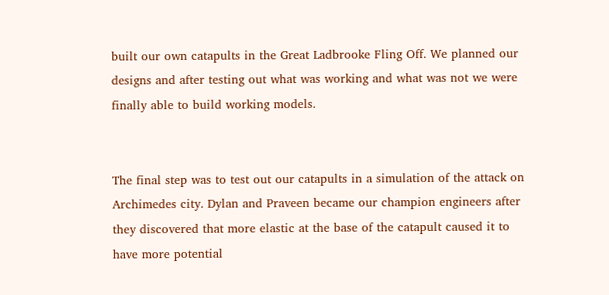built our own catapults in the Great Ladbrooke Fling Off. We planned our designs and after testing out what was working and what was not we were finally able to build working models.


The final step was to test out our catapults in a simulation of the attack on Archimedes city. Dylan and Praveen became our champion engineers after they discovered that more elastic at the base of the catapult caused it to have more potential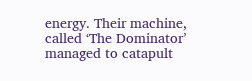energy. Their machine, called ‘The Dominator’ managed to catapult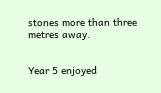stones more than three metres away.


Year 5 enjoyed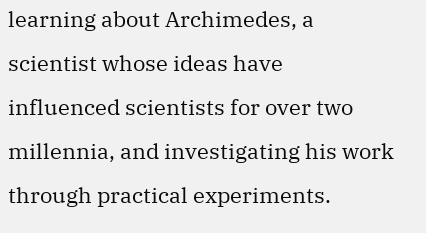learning about Archimedes, a scientist whose ideas have influenced scientists for over two millennia, and investigating his work through practical experiments.